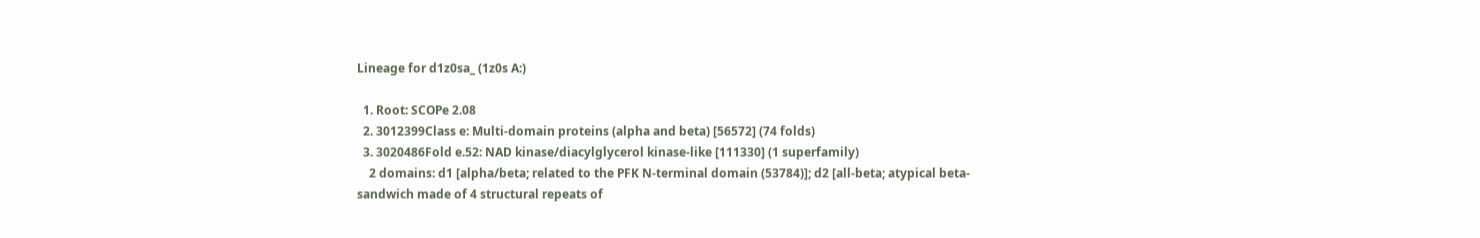Lineage for d1z0sa_ (1z0s A:)

  1. Root: SCOPe 2.08
  2. 3012399Class e: Multi-domain proteins (alpha and beta) [56572] (74 folds)
  3. 3020486Fold e.52: NAD kinase/diacylglycerol kinase-like [111330] (1 superfamily)
    2 domains: d1 [alpha/beta; related to the PFK N-terminal domain (53784)]; d2 [all-beta; atypical beta-sandwich made of 4 structural repeats of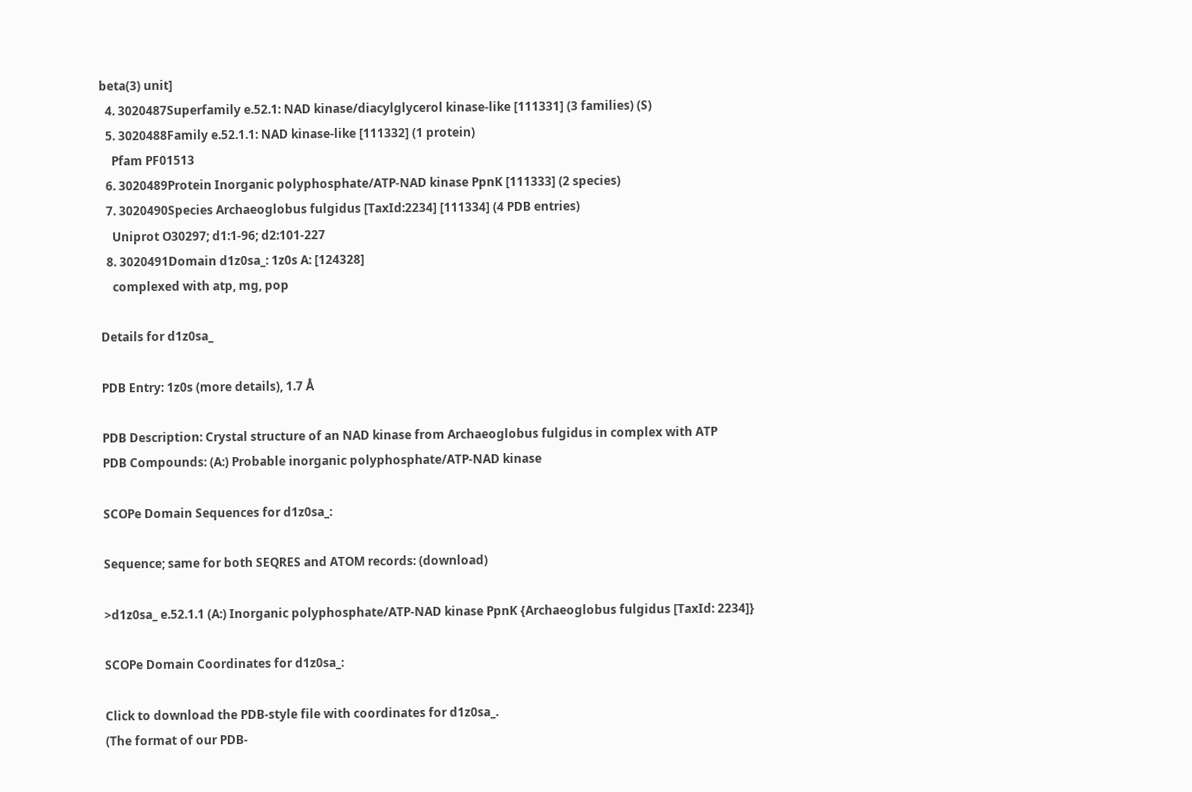beta(3) unit]
  4. 3020487Superfamily e.52.1: NAD kinase/diacylglycerol kinase-like [111331] (3 families) (S)
  5. 3020488Family e.52.1.1: NAD kinase-like [111332] (1 protein)
    Pfam PF01513
  6. 3020489Protein Inorganic polyphosphate/ATP-NAD kinase PpnK [111333] (2 species)
  7. 3020490Species Archaeoglobus fulgidus [TaxId:2234] [111334] (4 PDB entries)
    Uniprot O30297; d1:1-96; d2:101-227
  8. 3020491Domain d1z0sa_: 1z0s A: [124328]
    complexed with atp, mg, pop

Details for d1z0sa_

PDB Entry: 1z0s (more details), 1.7 Å

PDB Description: Crystal structure of an NAD kinase from Archaeoglobus fulgidus in complex with ATP
PDB Compounds: (A:) Probable inorganic polyphosphate/ATP-NAD kinase

SCOPe Domain Sequences for d1z0sa_:

Sequence; same for both SEQRES and ATOM records: (download)

>d1z0sa_ e.52.1.1 (A:) Inorganic polyphosphate/ATP-NAD kinase PpnK {Archaeoglobus fulgidus [TaxId: 2234]}

SCOPe Domain Coordinates for d1z0sa_:

Click to download the PDB-style file with coordinates for d1z0sa_.
(The format of our PDB-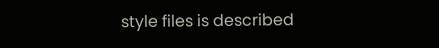style files is described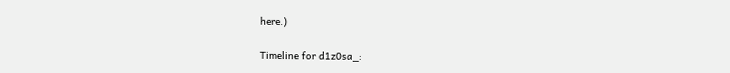here.)

Timeline for d1z0sa_: